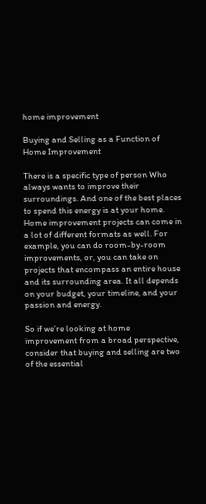home improvement

Buying and Selling as a Function of Home Improvement

There is a specific type of person Who always wants to improve their surroundings. And one of the best places to spend this energy is at your home. Home improvement projects can come in a lot of different formats as well. For example, you can do room-by-room improvements, or, you can take on projects that encompass an entire house and its surrounding area. It all depends on your budget, your timeline, and your passion and energy.

So if we’re looking at home improvement from a broad perspective, consider that buying and selling are two of the essential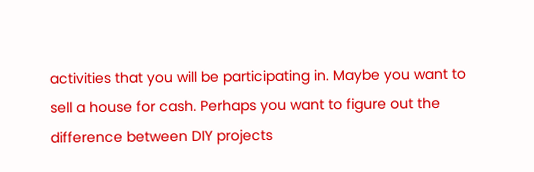activities that you will be participating in. Maybe you want to sell a house for cash. Perhaps you want to figure out the difference between DIY projects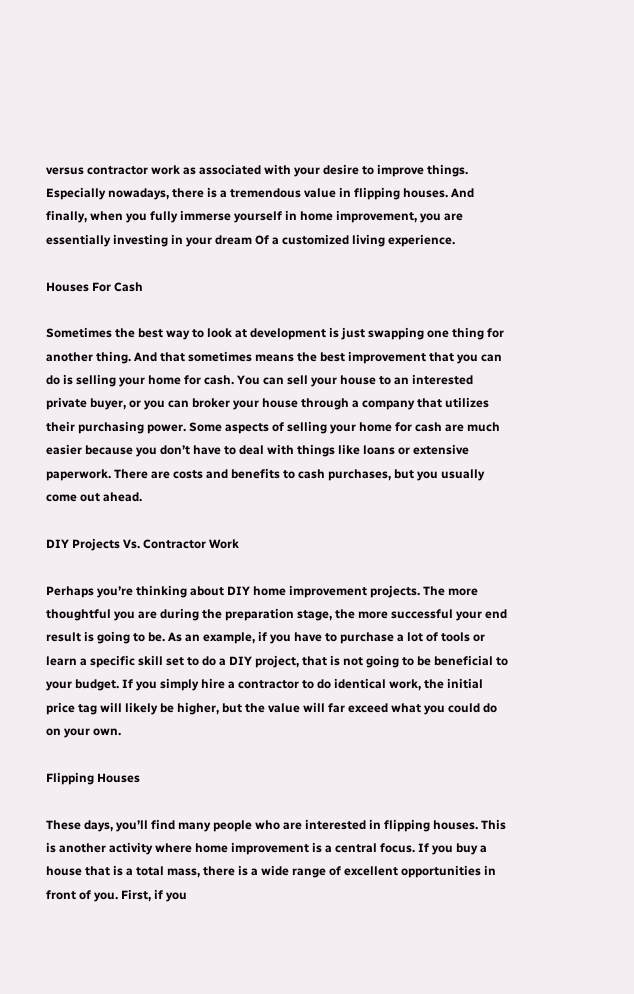versus contractor work as associated with your desire to improve things. Especially nowadays, there is a tremendous value in flipping houses. And finally, when you fully immerse yourself in home improvement, you are essentially investing in your dream Of a customized living experience.

Houses For Cash

Sometimes the best way to look at development is just swapping one thing for another thing. And that sometimes means the best improvement that you can do is selling your home for cash. You can sell your house to an interested private buyer, or you can broker your house through a company that utilizes their purchasing power. Some aspects of selling your home for cash are much easier because you don’t have to deal with things like loans or extensive paperwork. There are costs and benefits to cash purchases, but you usually come out ahead.

DIY Projects Vs. Contractor Work

Perhaps you’re thinking about DIY home improvement projects. The more thoughtful you are during the preparation stage, the more successful your end result is going to be. As an example, if you have to purchase a lot of tools or learn a specific skill set to do a DIY project, that is not going to be beneficial to your budget. If you simply hire a contractor to do identical work, the initial price tag will likely be higher, but the value will far exceed what you could do on your own.

Flipping Houses

These days, you’ll find many people who are interested in flipping houses. This is another activity where home improvement is a central focus. If you buy a house that is a total mass, there is a wide range of excellent opportunities in front of you. First, if you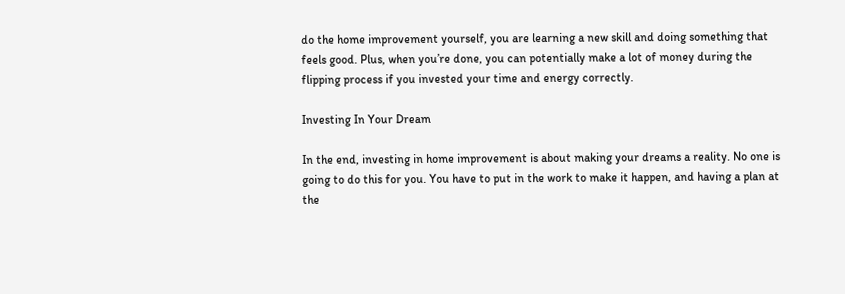do the home improvement yourself, you are learning a new skill and doing something that feels good. Plus, when you’re done, you can potentially make a lot of money during the flipping process if you invested your time and energy correctly.

Investing In Your Dream

In the end, investing in home improvement is about making your dreams a reality. No one is going to do this for you. You have to put in the work to make it happen, and having a plan at the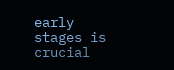early stages is crucial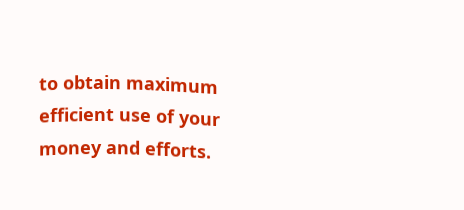to obtain maximum efficient use of your money and efforts.